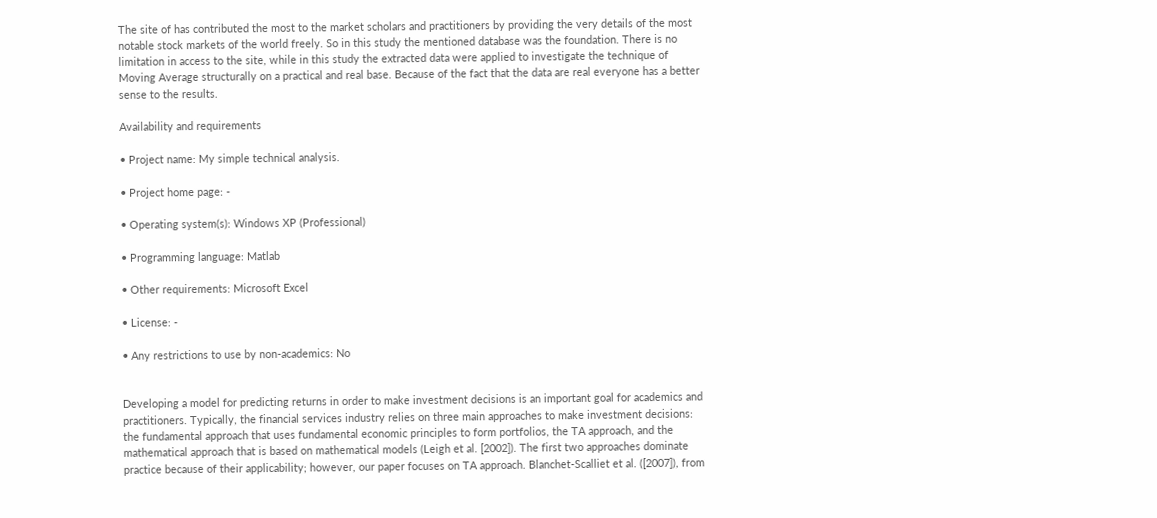The site of has contributed the most to the market scholars and practitioners by providing the very details of the most notable stock markets of the world freely. So in this study the mentioned database was the foundation. There is no limitation in access to the site, while in this study the extracted data were applied to investigate the technique of Moving Average structurally on a practical and real base. Because of the fact that the data are real everyone has a better sense to the results.

Availability and requirements

• Project name: My simple technical analysis.

• Project home page: -

• Operating system(s): Windows XP (Professional)

• Programming language: Matlab

• Other requirements: Microsoft Excel

• License: -

• Any restrictions to use by non-academics: No


Developing a model for predicting returns in order to make investment decisions is an important goal for academics and practitioners. Typically, the financial services industry relies on three main approaches to make investment decisions: the fundamental approach that uses fundamental economic principles to form portfolios, the TA approach, and the mathematical approach that is based on mathematical models (Leigh et al. [2002]). The first two approaches dominate practice because of their applicability; however, our paper focuses on TA approach. Blanchet-Scalliet et al. ([2007]), from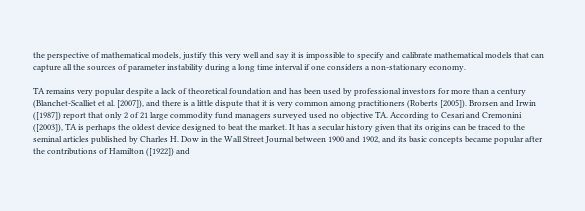the perspective of mathematical models, justify this very well and say it is impossible to specify and calibrate mathematical models that can capture all the sources of parameter instability during a long time interval if one considers a non-stationary economy.

TA remains very popular despite a lack of theoretical foundation and has been used by professional investors for more than a century (Blanchet-Scalliet et al. [2007]), and there is a little dispute that it is very common among practitioners (Roberts [2005]). Brorsen and Irwin ([1987]) report that only 2 of 21 large commodity fund managers surveyed used no objective TA. According to Cesari and Cremonini ([2003]), TA is perhaps the oldest device designed to beat the market. It has a secular history given that its origins can be traced to the seminal articles published by Charles H. Dow in the Wall Street Journal between 1900 and 1902, and its basic concepts became popular after the contributions of Hamilton ([1922]) and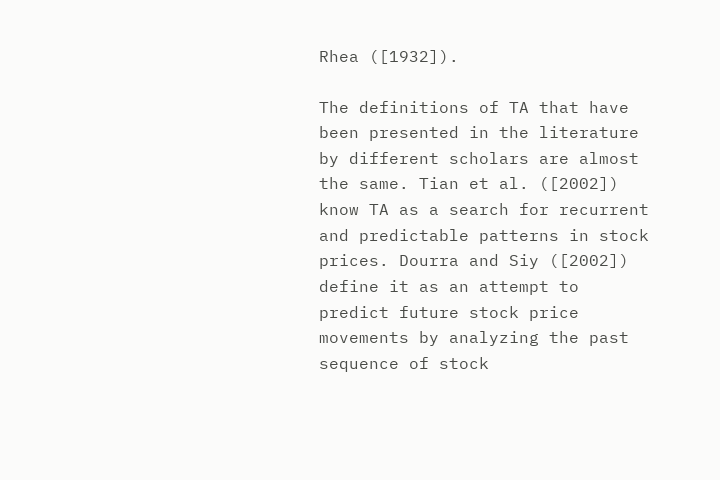Rhea ([1932]).

The definitions of TA that have been presented in the literature by different scholars are almost the same. Tian et al. ([2002]) know TA as a search for recurrent and predictable patterns in stock prices. Dourra and Siy ([2002]) define it as an attempt to predict future stock price movements by analyzing the past sequence of stock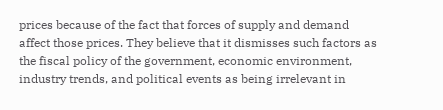prices because of the fact that forces of supply and demand affect those prices. They believe that it dismisses such factors as the fiscal policy of the government, economic environment, industry trends, and political events as being irrelevant in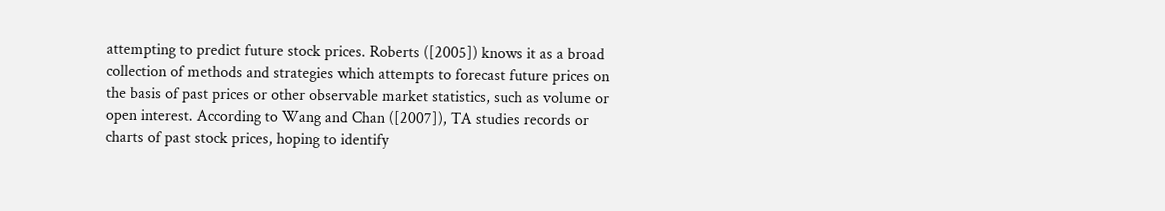attempting to predict future stock prices. Roberts ([2005]) knows it as a broad collection of methods and strategies which attempts to forecast future prices on the basis of past prices or other observable market statistics, such as volume or open interest. According to Wang and Chan ([2007]), TA studies records or charts of past stock prices, hoping to identify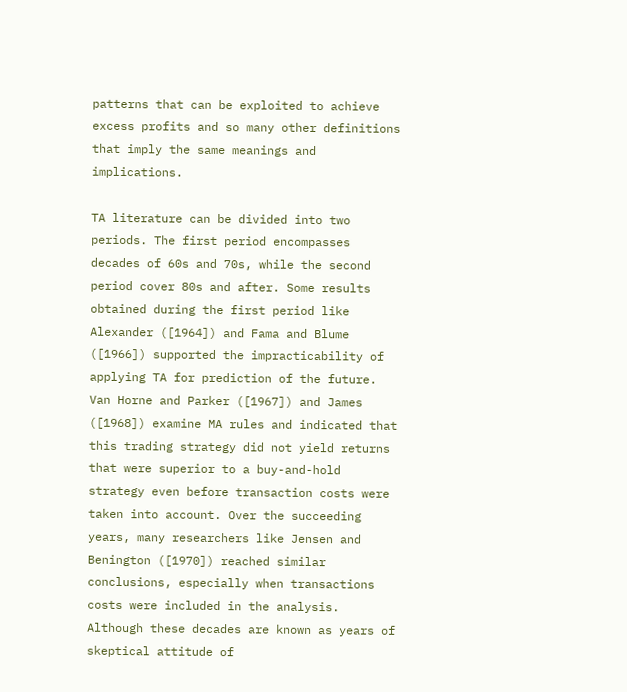patterns that can be exploited to achieve excess profits and so many other definitions that imply the same meanings and implications.

TA literature can be divided into two periods. The first period encompasses decades of 60s and 70s, while the second period cover 80s and after. Some results obtained during the first period like Alexander ([1964]) and Fama and Blume ([1966]) supported the impracticability of applying TA for prediction of the future. Van Horne and Parker ([1967]) and James ([1968]) examine MA rules and indicated that this trading strategy did not yield returns that were superior to a buy-and-hold strategy even before transaction costs were taken into account. Over the succeeding years, many researchers like Jensen and Benington ([1970]) reached similar conclusions, especially when transactions costs were included in the analysis. Although these decades are known as years of skeptical attitude of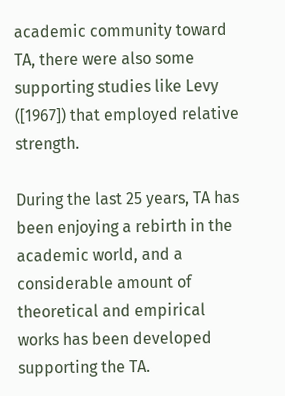academic community toward TA, there were also some supporting studies like Levy ([1967]) that employed relative strength.

During the last 25 years, TA has been enjoying a rebirth in the academic world, and a considerable amount of theoretical and empirical works has been developed supporting the TA.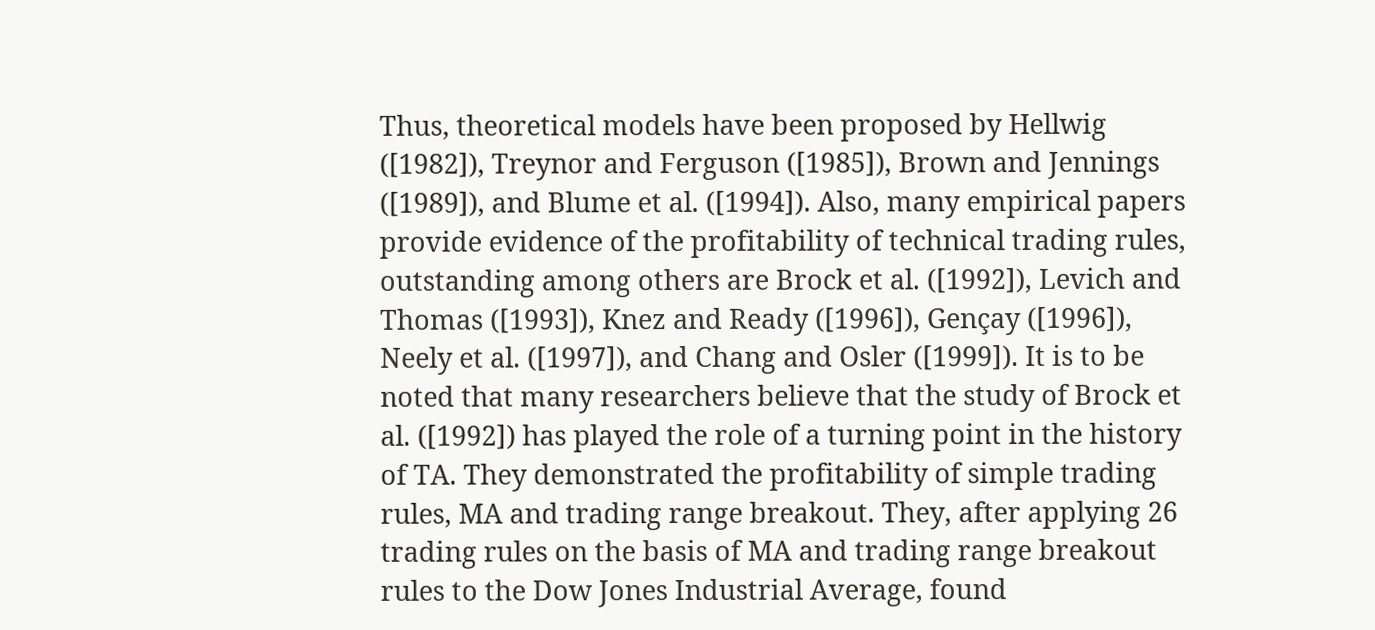Thus, theoretical models have been proposed by Hellwig ([1982]), Treynor and Ferguson ([1985]), Brown and Jennings ([1989]), and Blume et al. ([1994]). Also, many empirical papers provide evidence of the profitability of technical trading rules, outstanding among others are Brock et al. ([1992]), Levich and Thomas ([1993]), Knez and Ready ([1996]), Gençay ([1996]), Neely et al. ([1997]), and Chang and Osler ([1999]). It is to be noted that many researchers believe that the study of Brock et al. ([1992]) has played the role of a turning point in the history of TA. They demonstrated the profitability of simple trading rules, MA and trading range breakout. They, after applying 26 trading rules on the basis of MA and trading range breakout rules to the Dow Jones Industrial Average, found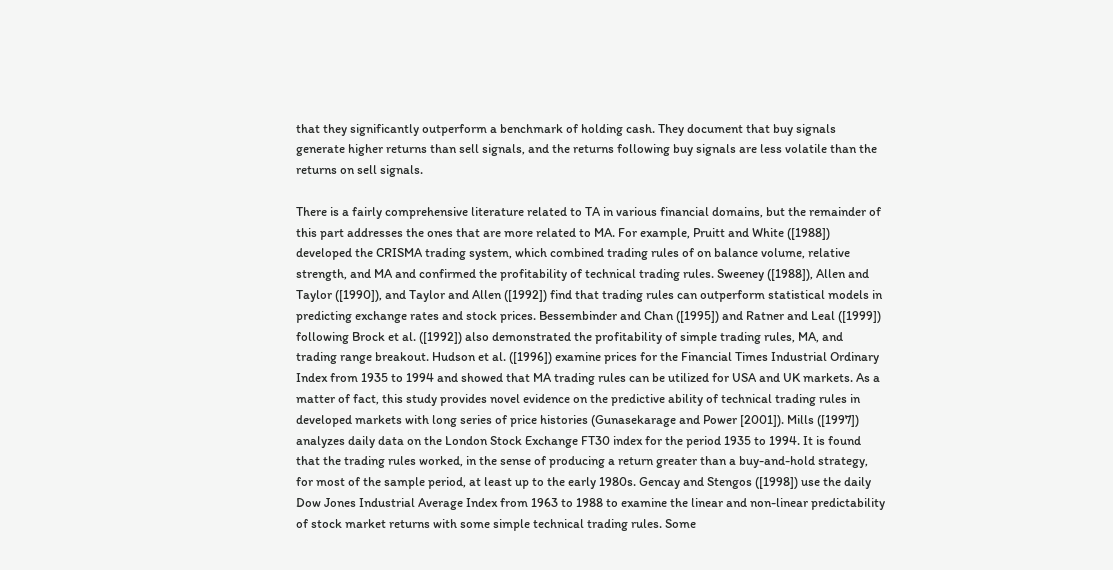that they significantly outperform a benchmark of holding cash. They document that buy signals generate higher returns than sell signals, and the returns following buy signals are less volatile than the returns on sell signals.

There is a fairly comprehensive literature related to TA in various financial domains, but the remainder of this part addresses the ones that are more related to MA. For example, Pruitt and White ([1988]) developed the CRISMA trading system, which combined trading rules of on balance volume, relative strength, and MA and confirmed the profitability of technical trading rules. Sweeney ([1988]), Allen and Taylor ([1990]), and Taylor and Allen ([1992]) find that trading rules can outperform statistical models in predicting exchange rates and stock prices. Bessembinder and Chan ([1995]) and Ratner and Leal ([1999]) following Brock et al. ([1992]) also demonstrated the profitability of simple trading rules, MA, and trading range breakout. Hudson et al. ([1996]) examine prices for the Financial Times Industrial Ordinary Index from 1935 to 1994 and showed that MA trading rules can be utilized for USA and UK markets. As a matter of fact, this study provides novel evidence on the predictive ability of technical trading rules in developed markets with long series of price histories (Gunasekarage and Power [2001]). Mills ([1997]) analyzes daily data on the London Stock Exchange FT30 index for the period 1935 to 1994. It is found that the trading rules worked, in the sense of producing a return greater than a buy-and-hold strategy, for most of the sample period, at least up to the early 1980s. Gencay and Stengos ([1998]) use the daily Dow Jones Industrial Average Index from 1963 to 1988 to examine the linear and non-linear predictability of stock market returns with some simple technical trading rules. Some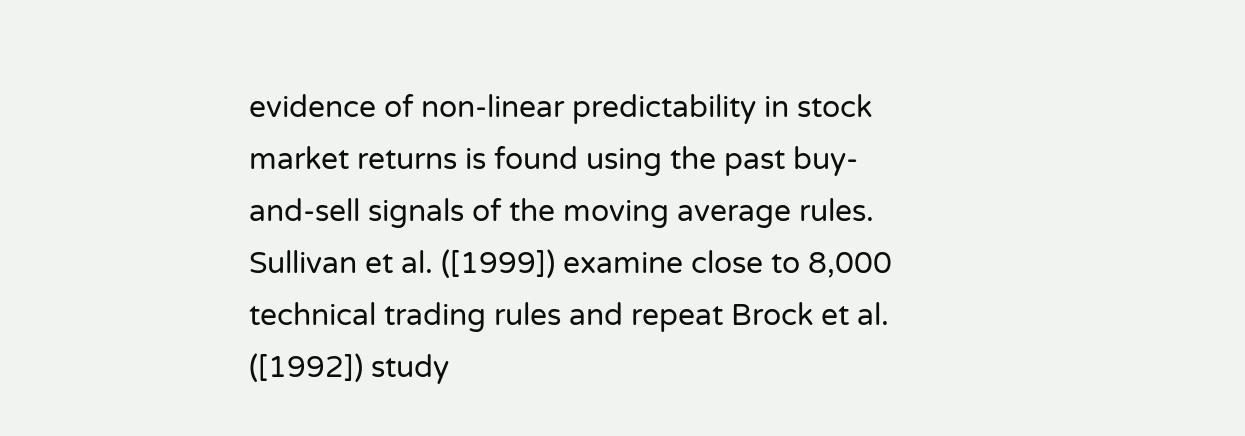evidence of non-linear predictability in stock market returns is found using the past buy-and-sell signals of the moving average rules. Sullivan et al. ([1999]) examine close to 8,000 technical trading rules and repeat Brock et al. ([1992]) study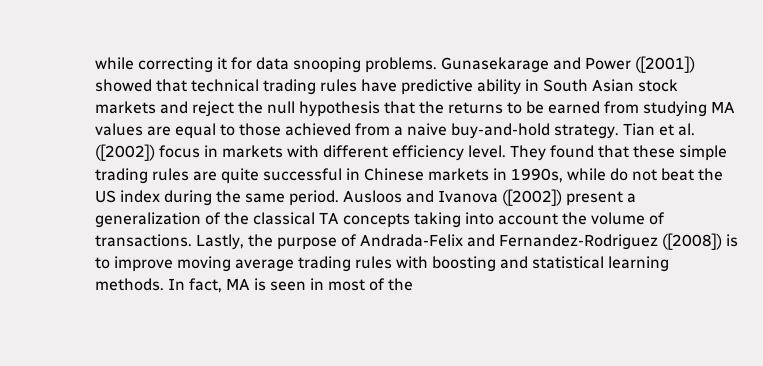while correcting it for data snooping problems. Gunasekarage and Power ([2001]) showed that technical trading rules have predictive ability in South Asian stock markets and reject the null hypothesis that the returns to be earned from studying MA values are equal to those achieved from a naive buy-and-hold strategy. Tian et al. ([2002]) focus in markets with different efficiency level. They found that these simple trading rules are quite successful in Chinese markets in 1990s, while do not beat the US index during the same period. Ausloos and Ivanova ([2002]) present a generalization of the classical TA concepts taking into account the volume of transactions. Lastly, the purpose of Andrada-Felix and Fernandez-Rodriguez ([2008]) is to improve moving average trading rules with boosting and statistical learning methods. In fact, MA is seen in most of the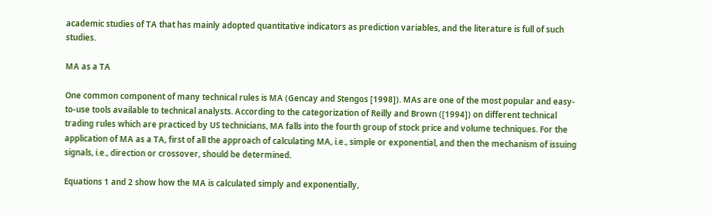academic studies of TA that has mainly adopted quantitative indicators as prediction variables, and the literature is full of such studies.

MA as a TA

One common component of many technical rules is MA (Gencay and Stengos [1998]). MAs are one of the most popular and easy-to-use tools available to technical analysts. According to the categorization of Reilly and Brown ([1994]) on different technical trading rules which are practiced by US technicians, MA falls into the fourth group of stock price and volume techniques. For the application of MA as a TA, first of all the approach of calculating MA, i.e., simple or exponential, and then the mechanism of issuing signals, i.e., direction or crossover, should be determined.

Equations 1 and 2 show how the MA is calculated simply and exponentially,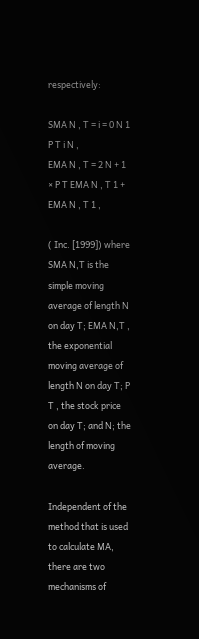respectively:

SMA N , T = i = 0 N 1 P T i N ,
EMA N , T = 2 N + 1 × P T EMA N , T 1 + EMA N , T 1 ,

( Inc. [1999]) where SMA N,T is the simple moving average of length N on day T; EMA N,T , the exponential moving average of length N on day T; P T , the stock price on day T; and N; the length of moving average.

Independent of the method that is used to calculate MA, there are two mechanisms of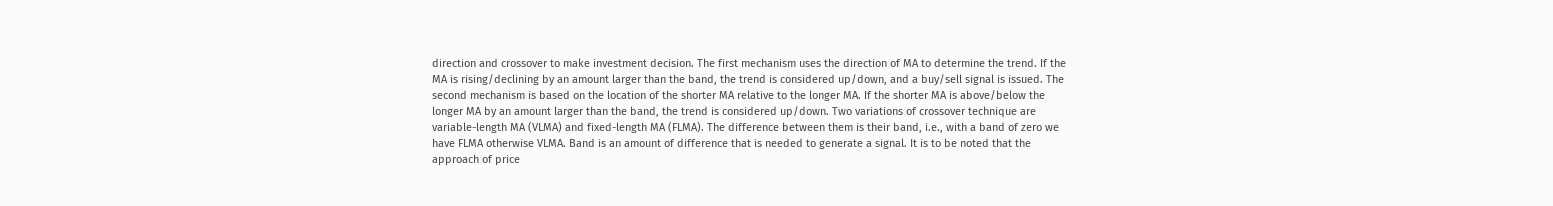direction and crossover to make investment decision. The first mechanism uses the direction of MA to determine the trend. If the MA is rising/declining by an amount larger than the band, the trend is considered up/down, and a buy/sell signal is issued. The second mechanism is based on the location of the shorter MA relative to the longer MA. If the shorter MA is above/below the longer MA by an amount larger than the band, the trend is considered up/down. Two variations of crossover technique are variable-length MA (VLMA) and fixed-length MA (FLMA). The difference between them is their band, i.e., with a band of zero we have FLMA otherwise VLMA. Band is an amount of difference that is needed to generate a signal. It is to be noted that the approach of price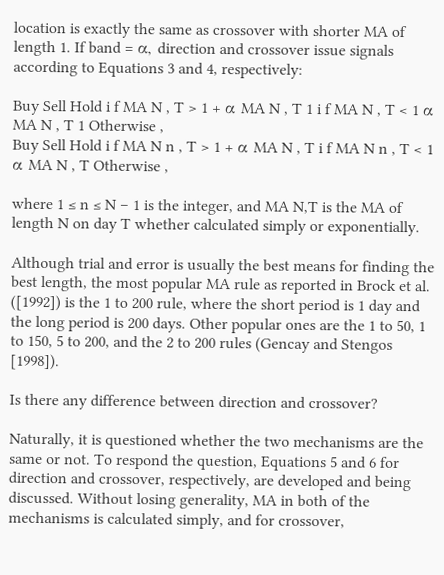location is exactly the same as crossover with shorter MA of length 1. If band = α, direction and crossover issue signals according to Equations 3 and 4, respectively:

Buy Sell Hold i f MA N , T > 1 + α MA N , T 1 i f MA N , T < 1 α MA N , T 1 Otherwise ,
Buy Sell Hold i f MA N n , T > 1 + α MA N , T i f MA N n , T < 1 α MA N , T Otherwise ,

where 1 ≤ n ≤ N − 1 is the integer, and MA N,T is the MA of length N on day T whether calculated simply or exponentially.

Although trial and error is usually the best means for finding the best length, the most popular MA rule as reported in Brock et al. ([1992]) is the 1 to 200 rule, where the short period is 1 day and the long period is 200 days. Other popular ones are the 1 to 50, 1 to 150, 5 to 200, and the 2 to 200 rules (Gencay and Stengos [1998]).

Is there any difference between direction and crossover?

Naturally, it is questioned whether the two mechanisms are the same or not. To respond the question, Equations 5 and 6 for direction and crossover, respectively, are developed and being discussed. Without losing generality, MA in both of the mechanisms is calculated simply, and for crossover,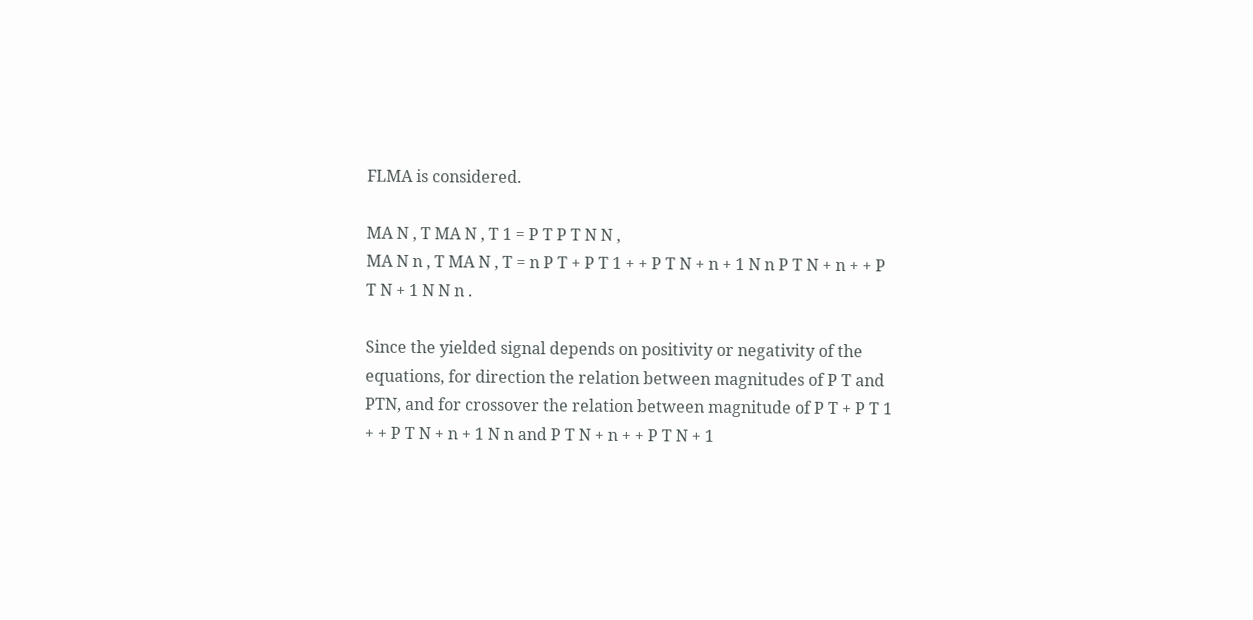FLMA is considered.

MA N , T MA N , T 1 = P T P T N N ,
MA N n , T MA N , T = n P T + P T 1 + + P T N + n + 1 N n P T N + n + + P T N + 1 N N n .

Since the yielded signal depends on positivity or negativity of the equations, for direction the relation between magnitudes of P T and PTN, and for crossover the relation between magnitude of P T + P T 1 + + P T N + n + 1 N n and P T N + n + + P T N + 1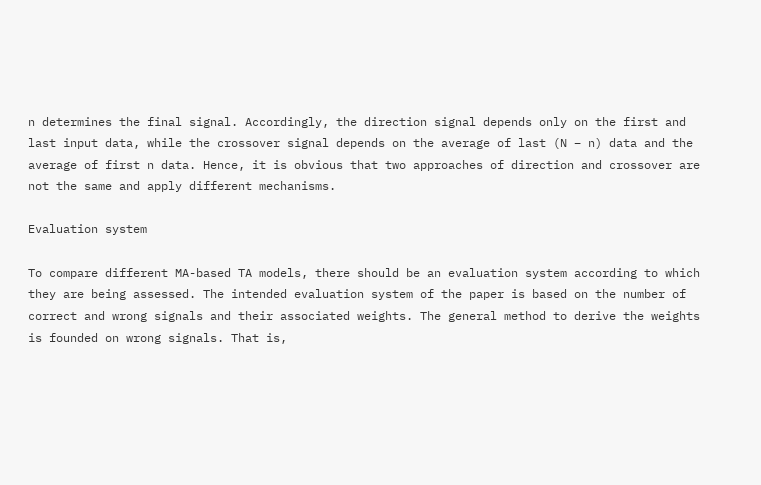n determines the final signal. Accordingly, the direction signal depends only on the first and last input data, while the crossover signal depends on the average of last (N − n) data and the average of first n data. Hence, it is obvious that two approaches of direction and crossover are not the same and apply different mechanisms.

Evaluation system

To compare different MA-based TA models, there should be an evaluation system according to which they are being assessed. The intended evaluation system of the paper is based on the number of correct and wrong signals and their associated weights. The general method to derive the weights is founded on wrong signals. That is,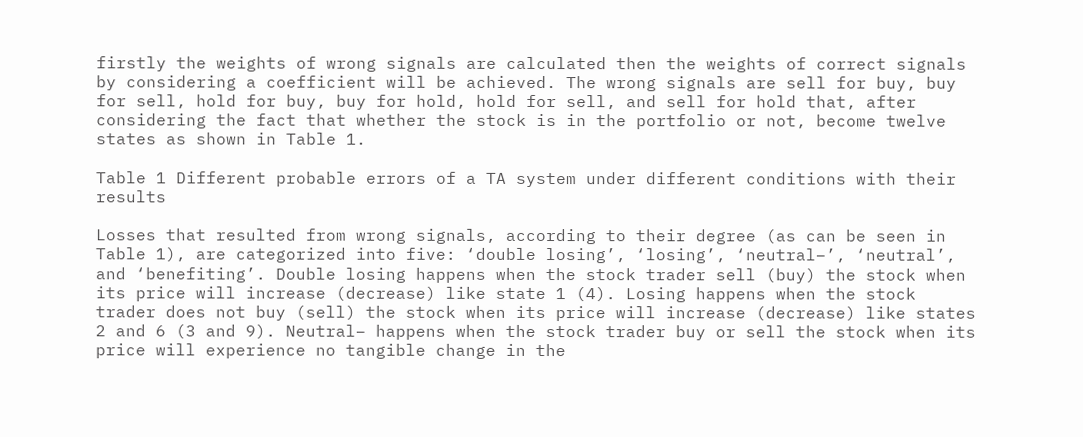firstly the weights of wrong signals are calculated then the weights of correct signals by considering a coefficient will be achieved. The wrong signals are sell for buy, buy for sell, hold for buy, buy for hold, hold for sell, and sell for hold that, after considering the fact that whether the stock is in the portfolio or not, become twelve states as shown in Table 1.

Table 1 Different probable errors of a TA system under different conditions with their results

Losses that resulted from wrong signals, according to their degree (as can be seen in Table 1), are categorized into five: ‘double losing’, ‘losing’, ‘neutral–’, ‘neutral’, and ‘benefiting’. Double losing happens when the stock trader sell (buy) the stock when its price will increase (decrease) like state 1 (4). Losing happens when the stock trader does not buy (sell) the stock when its price will increase (decrease) like states 2 and 6 (3 and 9). Neutral− happens when the stock trader buy or sell the stock when its price will experience no tangible change in the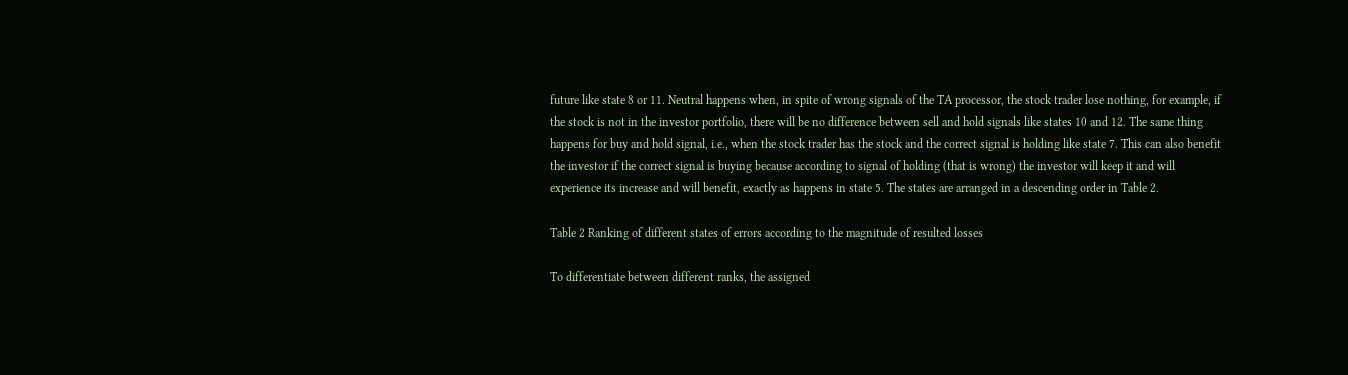future like state 8 or 11. Neutral happens when, in spite of wrong signals of the TA processor, the stock trader lose nothing, for example, if the stock is not in the investor portfolio, there will be no difference between sell and hold signals like states 10 and 12. The same thing happens for buy and hold signal, i.e., when the stock trader has the stock and the correct signal is holding like state 7. This can also benefit the investor if the correct signal is buying because according to signal of holding (that is wrong) the investor will keep it and will experience its increase and will benefit, exactly as happens in state 5. The states are arranged in a descending order in Table 2.

Table 2 Ranking of different states of errors according to the magnitude of resulted losses

To differentiate between different ranks, the assigned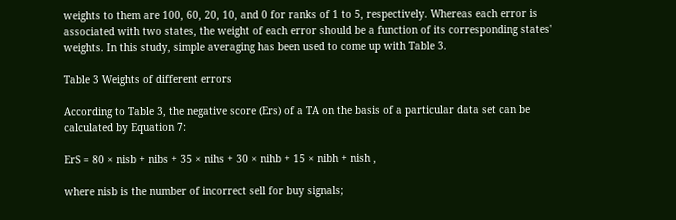weights to them are 100, 60, 20, 10, and 0 for ranks of 1 to 5, respectively. Whereas each error is associated with two states, the weight of each error should be a function of its corresponding states' weights. In this study, simple averaging has been used to come up with Table 3.

Table 3 Weights of different errors

According to Table 3, the negative score (Ers) of a TA on the basis of a particular data set can be calculated by Equation 7:

ErS = 80 × nisb + nibs + 35 × nihs + 30 × nihb + 15 × nibh + nish ,

where nisb is the number of incorrect sell for buy signals;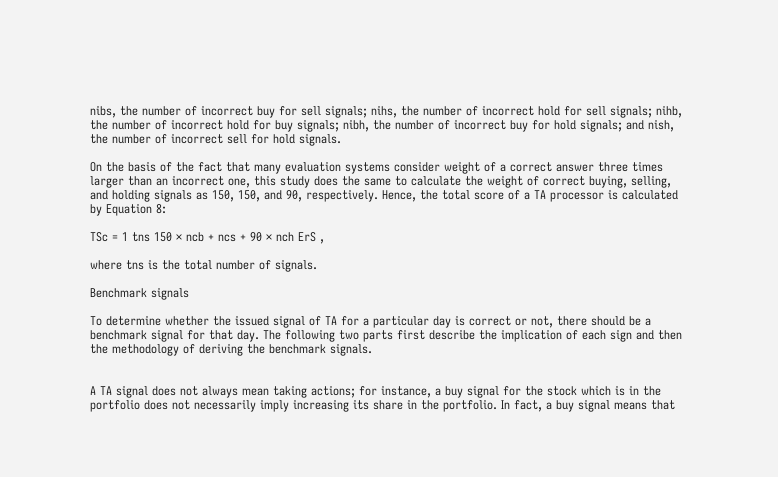nibs, the number of incorrect buy for sell signals; nihs, the number of incorrect hold for sell signals; nihb, the number of incorrect hold for buy signals; nibh, the number of incorrect buy for hold signals; and nish, the number of incorrect sell for hold signals.

On the basis of the fact that many evaluation systems consider weight of a correct answer three times larger than an incorrect one, this study does the same to calculate the weight of correct buying, selling, and holding signals as 150, 150, and 90, respectively. Hence, the total score of a TA processor is calculated by Equation 8:

TSc = 1 tns 150 × ncb + ncs + 90 × nch ErS ,

where tns is the total number of signals.

Benchmark signals

To determine whether the issued signal of TA for a particular day is correct or not, there should be a benchmark signal for that day. The following two parts first describe the implication of each sign and then the methodology of deriving the benchmark signals.


A TA signal does not always mean taking actions; for instance, a buy signal for the stock which is in the portfolio does not necessarily imply increasing its share in the portfolio. In fact, a buy signal means that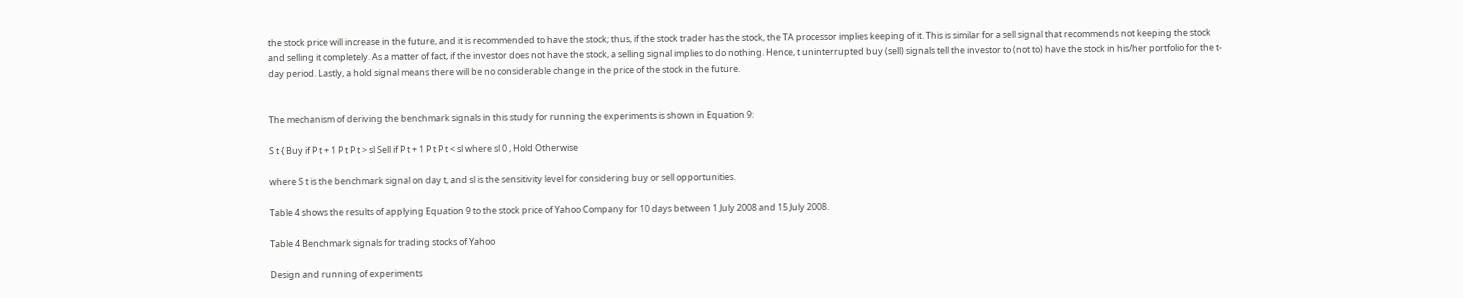the stock price will increase in the future, and it is recommended to have the stock; thus, if the stock trader has the stock, the TA processor implies keeping of it. This is similar for a sell signal that recommends not keeping the stock and selling it completely. As a matter of fact, if the investor does not have the stock, a selling signal implies to do nothing. Hence, t uninterrupted buy (sell) signals tell the investor to (not to) have the stock in his/her portfolio for the t-day period. Lastly, a hold signal means there will be no considerable change in the price of the stock in the future.


The mechanism of deriving the benchmark signals in this study for running the experiments is shown in Equation 9:

S t { Buy if P t + 1 P t P t > sl Sell if P t + 1 P t P t < sl where sl 0 , Hold Otherwise

where S t is the benchmark signal on day t, and sl is the sensitivity level for considering buy or sell opportunities.

Table 4 shows the results of applying Equation 9 to the stock price of Yahoo Company for 10 days between 1 July 2008 and 15 July 2008.

Table 4 Benchmark signals for trading stocks of Yahoo

Design and running of experiments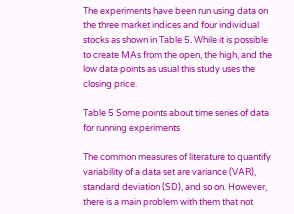The experiments have been run using data on the three market indices and four individual stocks as shown in Table 5. While it is possible to create MAs from the open, the high, and the low data points as usual this study uses the closing price.

Table 5 Some points about time series of data for running experiments

The common measures of literature to quantify variability of a data set are variance (VAR), standard deviation (SD), and so on. However, there is a main problem with them that not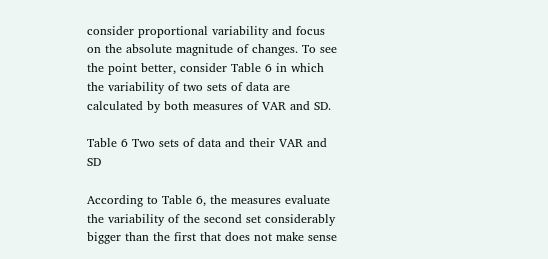consider proportional variability and focus on the absolute magnitude of changes. To see the point better, consider Table 6 in which the variability of two sets of data are calculated by both measures of VAR and SD.

Table 6 Two sets of data and their VAR and SD

According to Table 6, the measures evaluate the variability of the second set considerably bigger than the first that does not make sense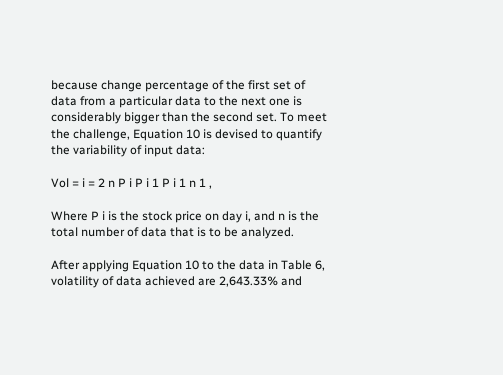because change percentage of the first set of data from a particular data to the next one is considerably bigger than the second set. To meet the challenge, Equation 10 is devised to quantify the variability of input data:

Vol = i = 2 n P i P i 1 P i 1 n 1 ,

Where P i is the stock price on day i, and n is the total number of data that is to be analyzed.

After applying Equation 10 to the data in Table 6, volatility of data achieved are 2,643.33% and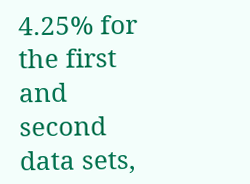4.25% for the first and second data sets,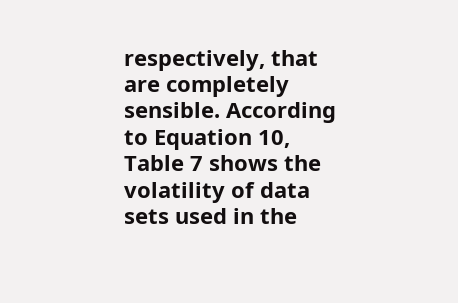respectively, that are completely sensible. According to Equation 10, Table 7 shows the volatility of data sets used in the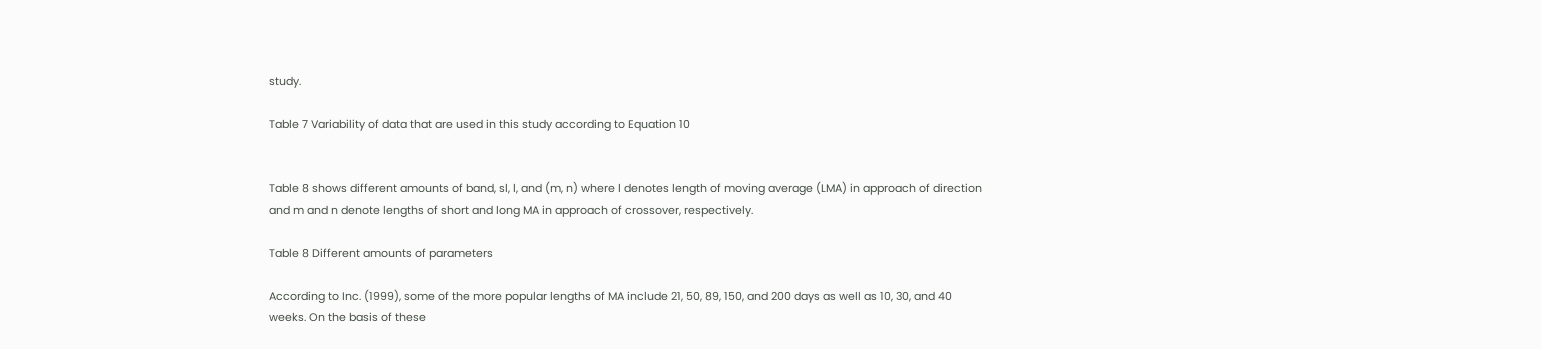study.

Table 7 Variability of data that are used in this study according to Equation 10


Table 8 shows different amounts of band, sl, l, and (m, n) where l denotes length of moving average (LMA) in approach of direction and m and n denote lengths of short and long MA in approach of crossover, respectively.

Table 8 Different amounts of parameters

According to Inc. (1999), some of the more popular lengths of MA include 21, 50, 89, 150, and 200 days as well as 10, 30, and 40 weeks. On the basis of these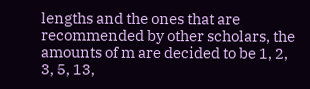lengths and the ones that are recommended by other scholars, the amounts of m are decided to be 1, 2, 3, 5, 13,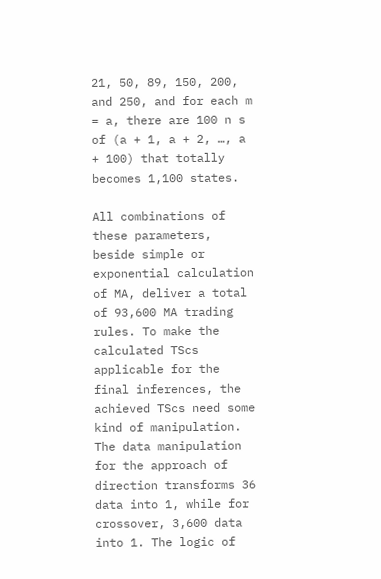21, 50, 89, 150, 200, and 250, and for each m = a, there are 100 n s of (a + 1, a + 2, …, a + 100) that totally becomes 1,100 states.

All combinations of these parameters, beside simple or exponential calculation of MA, deliver a total of 93,600 MA trading rules. To make the calculated TScs applicable for the final inferences, the achieved TScs need some kind of manipulation. The data manipulation for the approach of direction transforms 36 data into 1, while for crossover, 3,600 data into 1. The logic of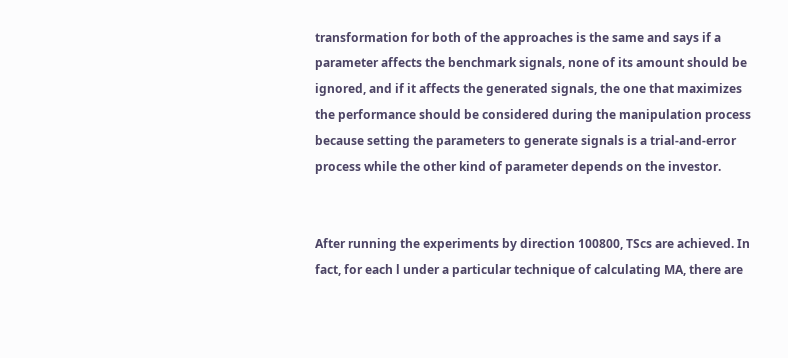transformation for both of the approaches is the same and says if a parameter affects the benchmark signals, none of its amount should be ignored, and if it affects the generated signals, the one that maximizes the performance should be considered during the manipulation process because setting the parameters to generate signals is a trial-and-error process while the other kind of parameter depends on the investor.


After running the experiments by direction 100800, TScs are achieved. In fact, for each l under a particular technique of calculating MA, there are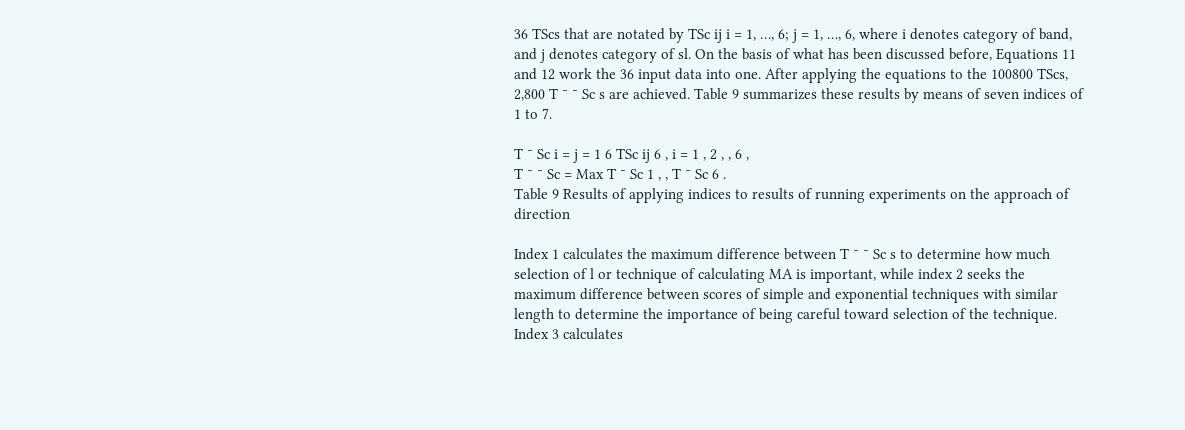36 TScs that are notated by TSc ij i = 1, …, 6; j = 1, …, 6, where i denotes category of band, and j denotes category of sl. On the basis of what has been discussed before, Equations 11 and 12 work the 36 input data into one. After applying the equations to the 100800 TScs, 2,800 T ¯ ¯ Sc s are achieved. Table 9 summarizes these results by means of seven indices of 1 to 7.

T ¯ Sc i = j = 1 6 TSc ij 6 , i = 1 , 2 , , 6 ,
T ¯ ¯ Sc = Max T ¯ Sc 1 , , T ¯ Sc 6 .
Table 9 Results of applying indices to results of running experiments on the approach of direction

Index 1 calculates the maximum difference between T ¯ ¯ Sc s to determine how much selection of l or technique of calculating MA is important, while index 2 seeks the maximum difference between scores of simple and exponential techniques with similar length to determine the importance of being careful toward selection of the technique. Index 3 calculates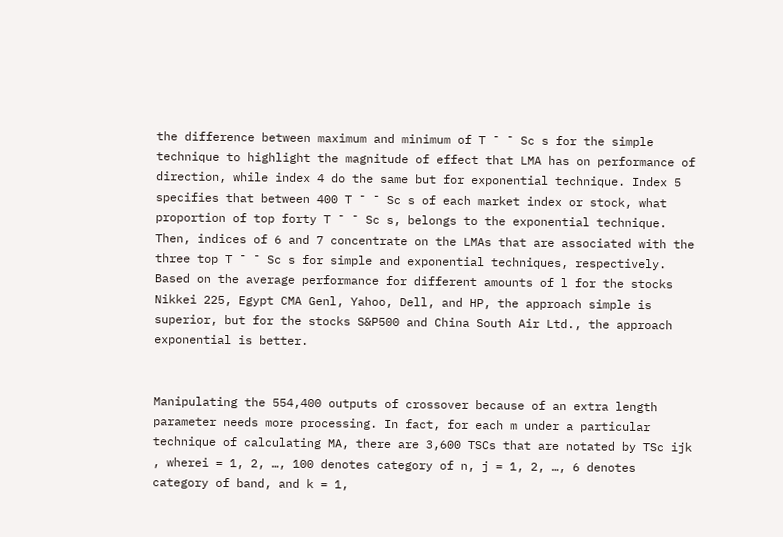the difference between maximum and minimum of T ¯ ¯ Sc s for the simple technique to highlight the magnitude of effect that LMA has on performance of direction, while index 4 do the same but for exponential technique. Index 5 specifies that between 400 T ¯ ¯ Sc s of each market index or stock, what proportion of top forty T ¯ ¯ Sc s, belongs to the exponential technique. Then, indices of 6 and 7 concentrate on the LMAs that are associated with the three top T ¯ ¯ Sc s for simple and exponential techniques, respectively. Based on the average performance for different amounts of l for the stocks Nikkei 225, Egypt CMA Genl, Yahoo, Dell, and HP, the approach simple is superior, but for the stocks S&P500 and China South Air Ltd., the approach exponential is better.


Manipulating the 554,400 outputs of crossover because of an extra length parameter needs more processing. In fact, for each m under a particular technique of calculating MA, there are 3,600 TSCs that are notated by TSc ijk , wherei = 1, 2, …, 100 denotes category of n, j = 1, 2, …, 6 denotes category of band, and k = 1,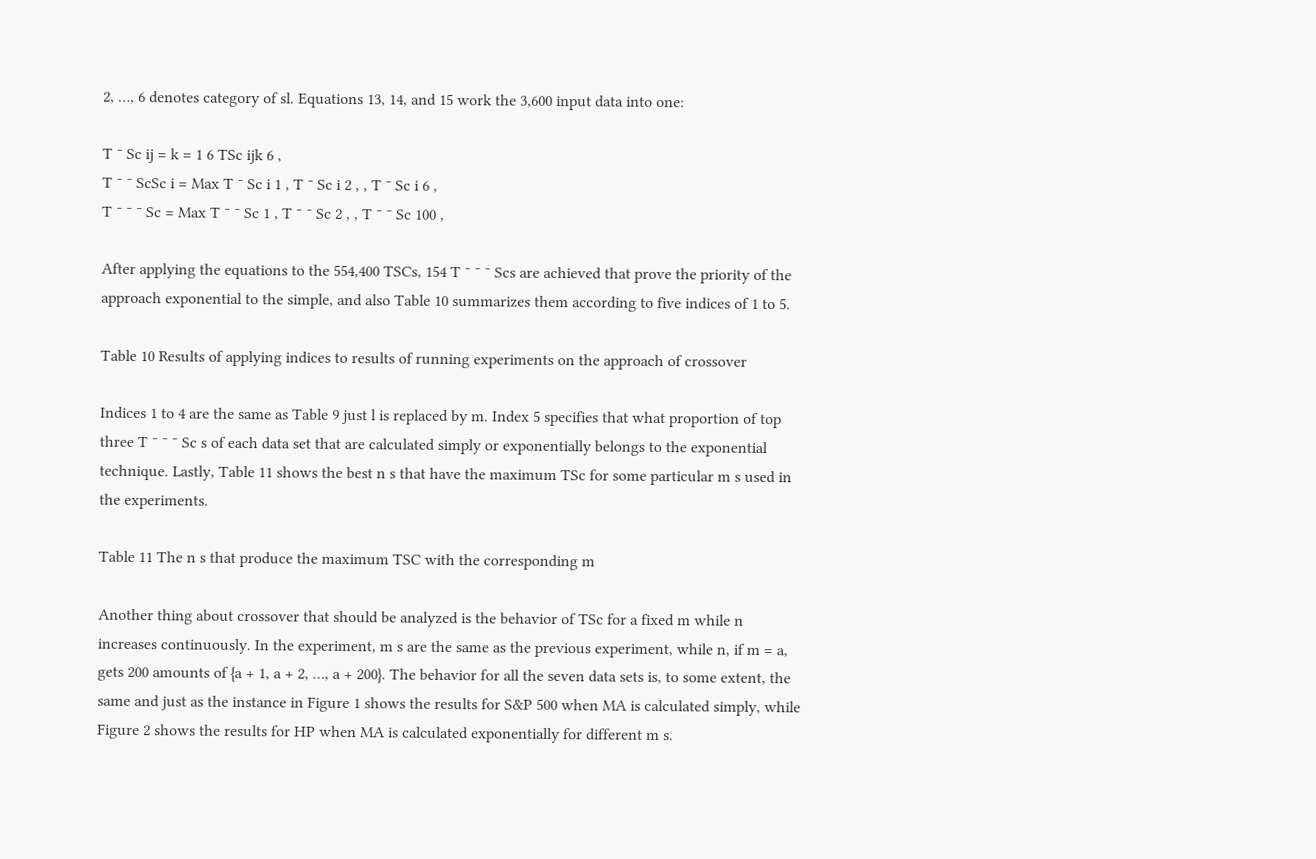2, …, 6 denotes category of sl. Equations 13, 14, and 15 work the 3,600 input data into one:

T ¯ Sc ij = k = 1 6 TSc ijk 6 ,
T ¯ ¯ ScSc i = Max T ¯ Sc i 1 , T ¯ Sc i 2 , , T ¯ Sc i 6 ,
T ¯ ¯ ¯ Sc = Max T ¯ ¯ Sc 1 , T ¯ ¯ Sc 2 , , T ¯ ¯ Sc 100 ,

After applying the equations to the 554,400 TSCs, 154 T ¯ ¯ ¯ Scs are achieved that prove the priority of the approach exponential to the simple, and also Table 10 summarizes them according to five indices of 1 to 5.

Table 10 Results of applying indices to results of running experiments on the approach of crossover

Indices 1 to 4 are the same as Table 9 just l is replaced by m. Index 5 specifies that what proportion of top three T ¯ ¯ ¯ Sc s of each data set that are calculated simply or exponentially belongs to the exponential technique. Lastly, Table 11 shows the best n s that have the maximum TSc for some particular m s used in the experiments.

Table 11 The n s that produce the maximum TSC with the corresponding m

Another thing about crossover that should be analyzed is the behavior of TSc for a fixed m while n increases continuously. In the experiment, m s are the same as the previous experiment, while n, if m = a, gets 200 amounts of {a + 1, a + 2, …, a + 200}. The behavior for all the seven data sets is, to some extent, the same and just as the instance in Figure 1 shows the results for S&P 500 when MA is calculated simply, while Figure 2 shows the results for HP when MA is calculated exponentially for different m s.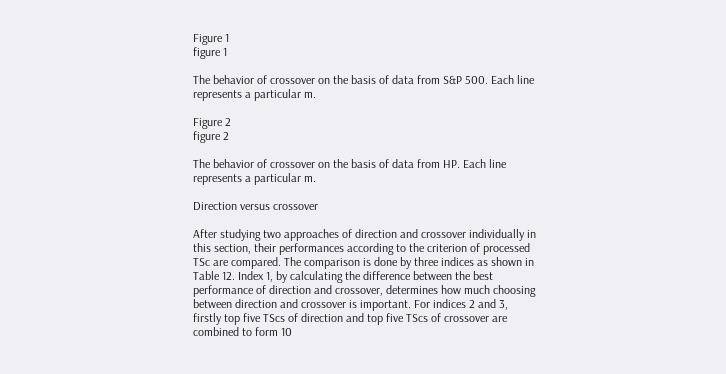Figure 1
figure 1

The behavior of crossover on the basis of data from S&P 500. Each line represents a particular m.

Figure 2
figure 2

The behavior of crossover on the basis of data from HP. Each line represents a particular m.

Direction versus crossover

After studying two approaches of direction and crossover individually in this section, their performances according to the criterion of processed TSc are compared. The comparison is done by three indices as shown in Table 12. Index 1, by calculating the difference between the best performance of direction and crossover, determines how much choosing between direction and crossover is important. For indices 2 and 3, firstly top five TScs of direction and top five TScs of crossover are combined to form 10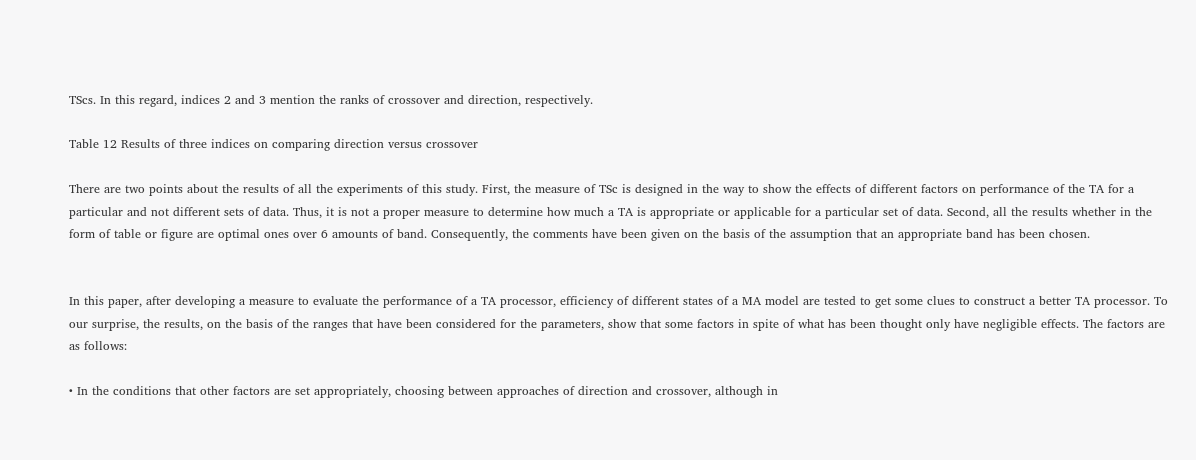TScs. In this regard, indices 2 and 3 mention the ranks of crossover and direction, respectively.

Table 12 Results of three indices on comparing direction versus crossover

There are two points about the results of all the experiments of this study. First, the measure of TSc is designed in the way to show the effects of different factors on performance of the TA for a particular and not different sets of data. Thus, it is not a proper measure to determine how much a TA is appropriate or applicable for a particular set of data. Second, all the results whether in the form of table or figure are optimal ones over 6 amounts of band. Consequently, the comments have been given on the basis of the assumption that an appropriate band has been chosen.


In this paper, after developing a measure to evaluate the performance of a TA processor, efficiency of different states of a MA model are tested to get some clues to construct a better TA processor. To our surprise, the results, on the basis of the ranges that have been considered for the parameters, show that some factors in spite of what has been thought only have negligible effects. The factors are as follows:

• In the conditions that other factors are set appropriately, choosing between approaches of direction and crossover, although in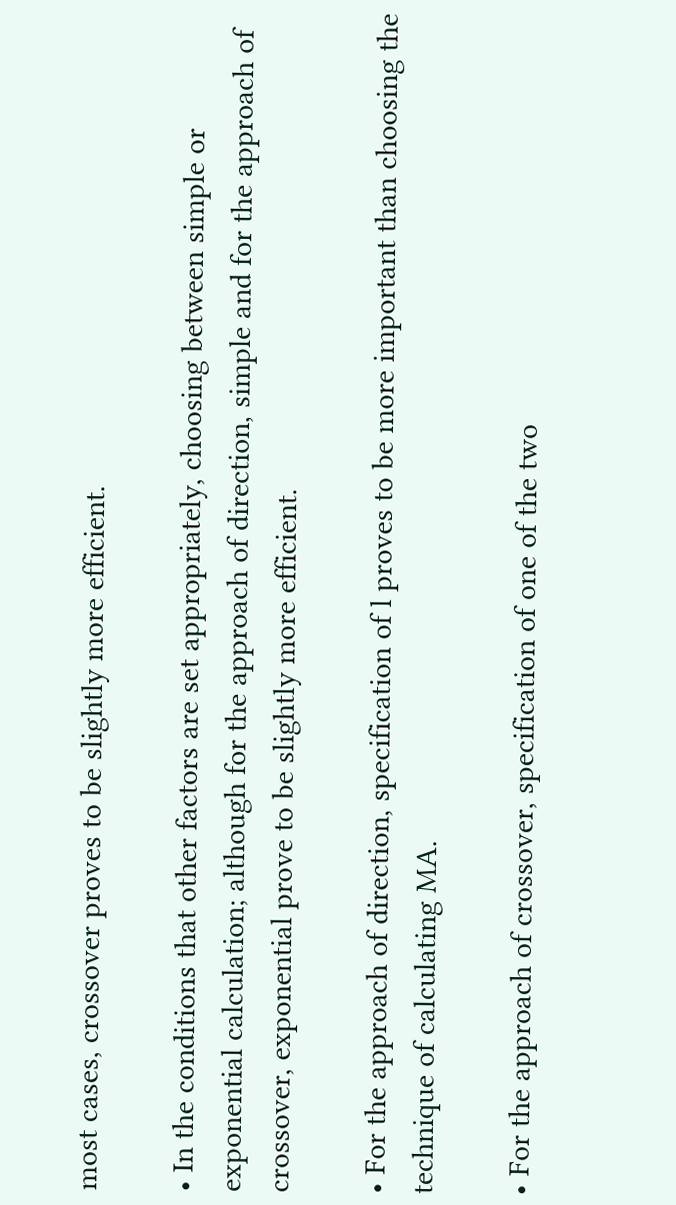most cases, crossover proves to be slightly more efficient.

• In the conditions that other factors are set appropriately, choosing between simple or exponential calculation; although for the approach of direction, simple and for the approach of crossover, exponential prove to be slightly more efficient.

• For the approach of direction, specification of l proves to be more important than choosing the technique of calculating MA.

• For the approach of crossover, specification of one of the two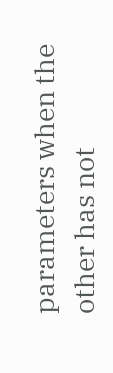parameters when the other has not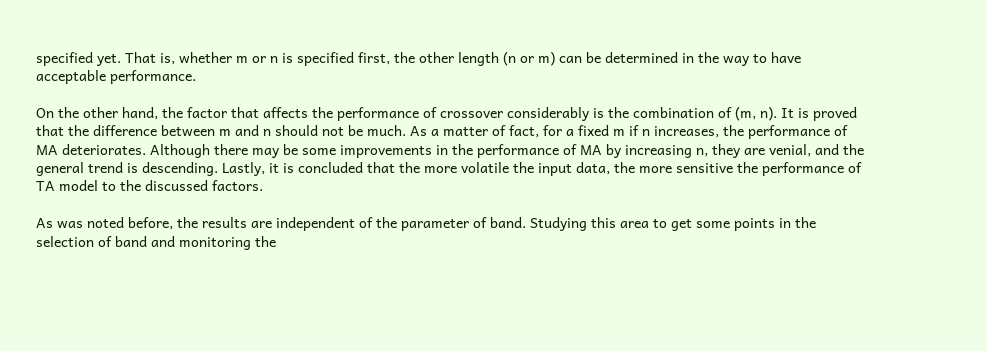specified yet. That is, whether m or n is specified first, the other length (n or m) can be determined in the way to have acceptable performance.

On the other hand, the factor that affects the performance of crossover considerably is the combination of (m, n). It is proved that the difference between m and n should not be much. As a matter of fact, for a fixed m if n increases, the performance of MA deteriorates. Although there may be some improvements in the performance of MA by increasing n, they are venial, and the general trend is descending. Lastly, it is concluded that the more volatile the input data, the more sensitive the performance of TA model to the discussed factors.

As was noted before, the results are independent of the parameter of band. Studying this area to get some points in the selection of band and monitoring the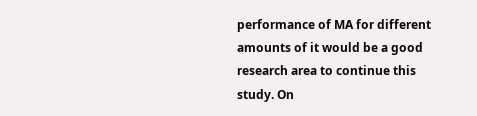performance of MA for different amounts of it would be a good research area to continue this study. On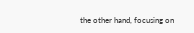the other hand, focusing on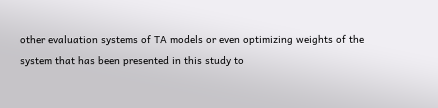other evaluation systems of TA models or even optimizing weights of the system that has been presented in this study to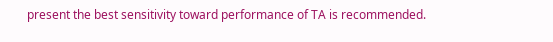present the best sensitivity toward performance of TA is recommended.